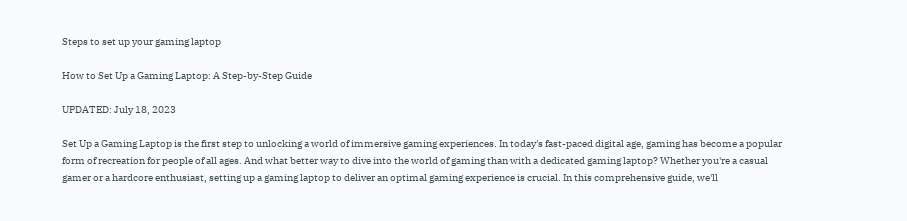Steps to set up your gaming laptop

How to Set Up a Gaming Laptop: A Step-by-Step Guide

UPDATED: July 18, 2023

Set Up a Gaming Laptop is the first step to unlocking a world of immersive gaming experiences. In today's fast-paced digital age, gaming has become a popular form of recreation for people of all ages. And what better way to dive into the world of gaming than with a dedicated gaming laptop? Whether you're a casual gamer or a hardcore enthusiast, setting up a gaming laptop to deliver an optimal gaming experience is crucial. In this comprehensive guide, we'll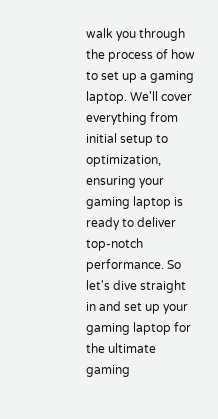walk you through the process of how to set up a gaming laptop. We'll cover everything from initial setup to optimization, ensuring your gaming laptop is ready to deliver top-notch performance. So let's dive straight in and set up your gaming laptop for the ultimate gaming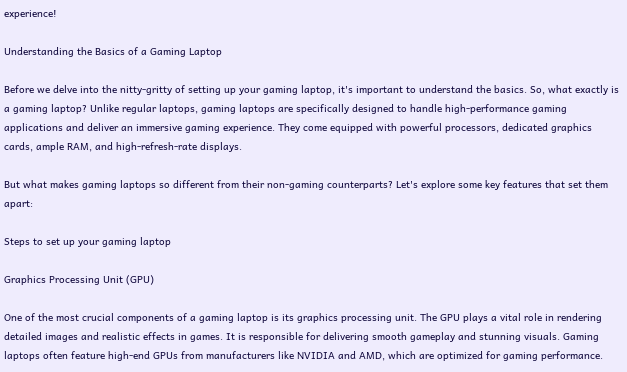experience!

Understanding the Basics of a Gaming Laptop

Before we delve into the nitty-gritty of setting up your gaming laptop, it's important to understand the basics. So, what exactly is a gaming laptop? Unlike regular laptops, gaming laptops are specifically designed to handle high-performance gaming applications and deliver an immersive gaming experience. They come equipped with powerful processors, dedicated graphics cards, ample RAM, and high-refresh-rate displays.

But what makes gaming laptops so different from their non-gaming counterparts? Let's explore some key features that set them apart:

Steps to set up your gaming laptop

Graphics Processing Unit (GPU)

One of the most crucial components of a gaming laptop is its graphics processing unit. The GPU plays a vital role in rendering detailed images and realistic effects in games. It is responsible for delivering smooth gameplay and stunning visuals. Gaming laptops often feature high-end GPUs from manufacturers like NVIDIA and AMD, which are optimized for gaming performance.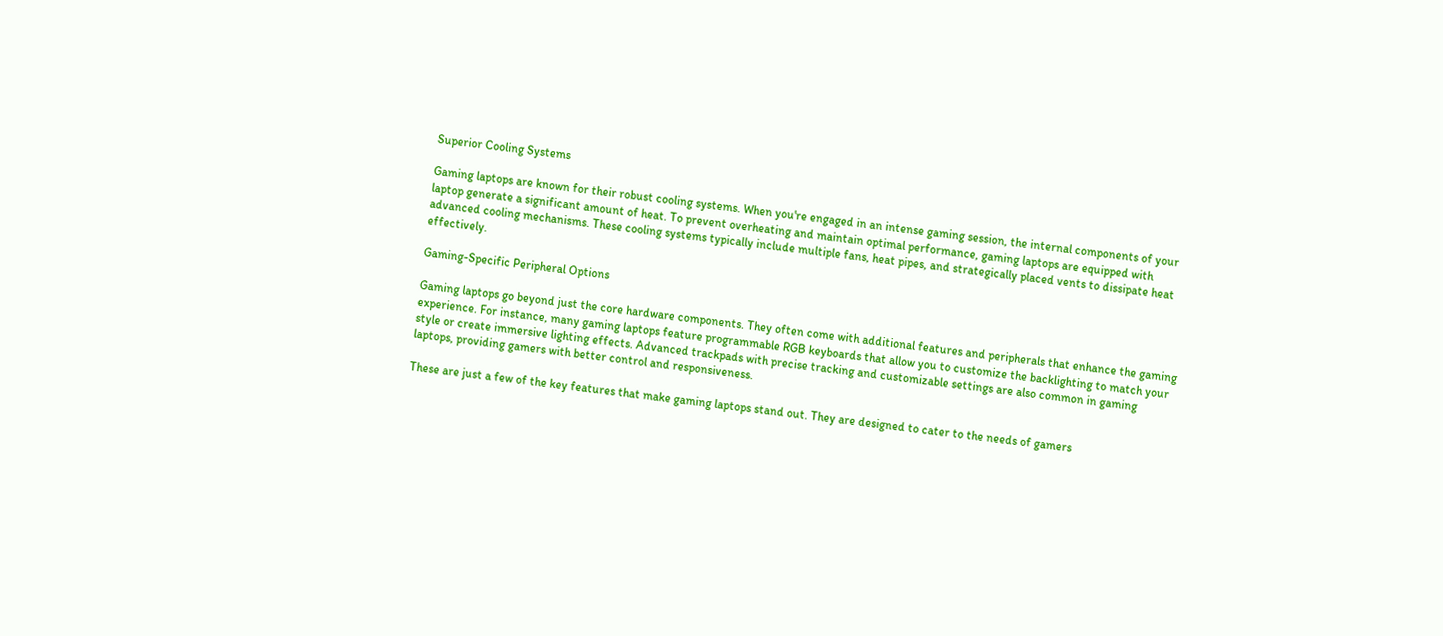Superior Cooling Systems

Gaming laptops are known for their robust cooling systems. When you're engaged in an intense gaming session, the internal components of your laptop generate a significant amount of heat. To prevent overheating and maintain optimal performance, gaming laptops are equipped with advanced cooling mechanisms. These cooling systems typically include multiple fans, heat pipes, and strategically placed vents to dissipate heat effectively.

Gaming-Specific Peripheral Options

Gaming laptops go beyond just the core hardware components. They often come with additional features and peripherals that enhance the gaming experience. For instance, many gaming laptops feature programmable RGB keyboards that allow you to customize the backlighting to match your style or create immersive lighting effects. Advanced trackpads with precise tracking and customizable settings are also common in gaming laptops, providing gamers with better control and responsiveness.

These are just a few of the key features that make gaming laptops stand out. They are designed to cater to the needs of gamers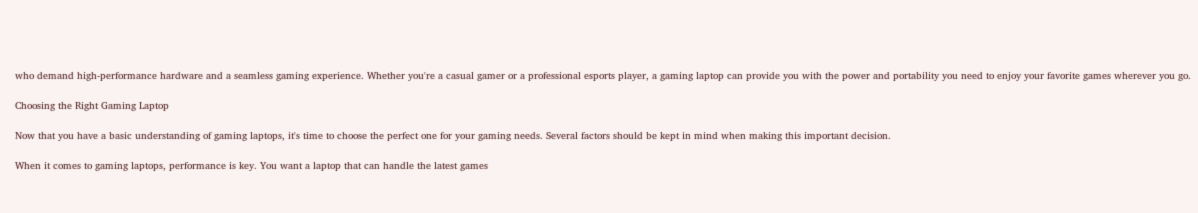who demand high-performance hardware and a seamless gaming experience. Whether you're a casual gamer or a professional esports player, a gaming laptop can provide you with the power and portability you need to enjoy your favorite games wherever you go.

Choosing the Right Gaming Laptop

Now that you have a basic understanding of gaming laptops, it's time to choose the perfect one for your gaming needs. Several factors should be kept in mind when making this important decision.

When it comes to gaming laptops, performance is key. You want a laptop that can handle the latest games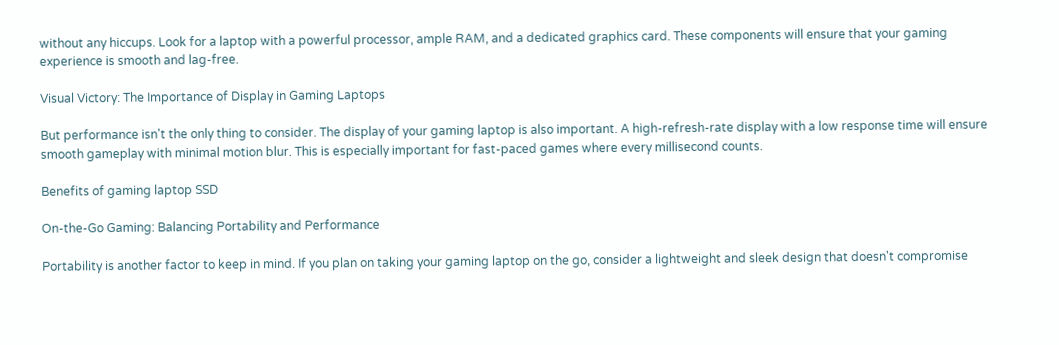without any hiccups. Look for a laptop with a powerful processor, ample RAM, and a dedicated graphics card. These components will ensure that your gaming experience is smooth and lag-free.

Visual Victory: The Importance of Display in Gaming Laptops

But performance isn't the only thing to consider. The display of your gaming laptop is also important. A high-refresh-rate display with a low response time will ensure smooth gameplay with minimal motion blur. This is especially important for fast-paced games where every millisecond counts.

Benefits of gaming laptop SSD

On-the-Go Gaming: Balancing Portability and Performance

Portability is another factor to keep in mind. If you plan on taking your gaming laptop on the go, consider a lightweight and sleek design that doesn't compromise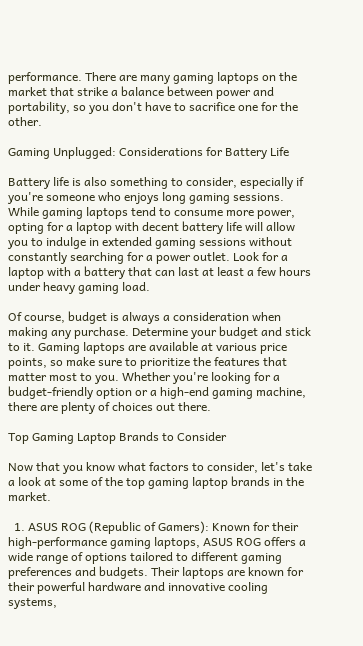performance. There are many gaming laptops on the market that strike a balance between power and portability, so you don't have to sacrifice one for the other.

Gaming Unplugged: Considerations for Battery Life

Battery life is also something to consider, especially if you're someone who enjoys long gaming sessions. While gaming laptops tend to consume more power, opting for a laptop with decent battery life will allow you to indulge in extended gaming sessions without constantly searching for a power outlet. Look for a laptop with a battery that can last at least a few hours under heavy gaming load.

Of course, budget is always a consideration when making any purchase. Determine your budget and stick to it. Gaming laptops are available at various price points, so make sure to prioritize the features that matter most to you. Whether you're looking for a budget-friendly option or a high-end gaming machine, there are plenty of choices out there.

Top Gaming Laptop Brands to Consider

Now that you know what factors to consider, let's take a look at some of the top gaming laptop brands in the market.

  1. ASUS ROG (Republic of Gamers): Known for their high-performance gaming laptops, ASUS ROG offers a wide range of options tailored to different gaming preferences and budgets. Their laptops are known for their powerful hardware and innovative cooling systems,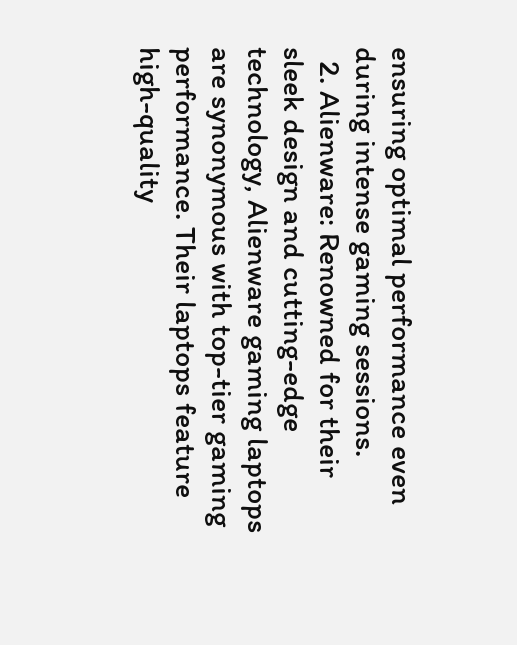ensuring optimal performance even during intense gaming sessions.
  2. Alienware: Renowned for their sleek design and cutting-edge technology, Alienware gaming laptops are synonymous with top-tier gaming performance. Their laptops feature high-quality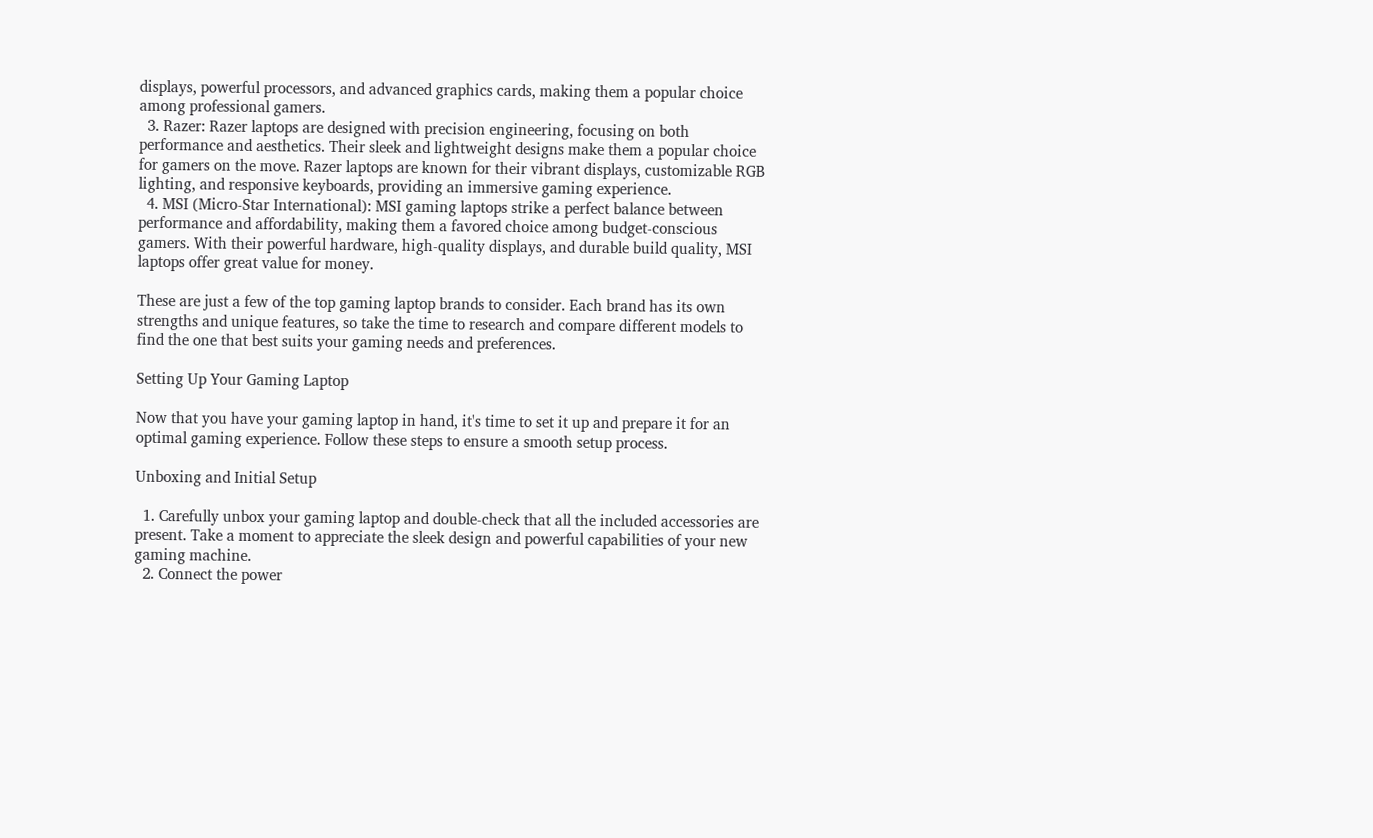displays, powerful processors, and advanced graphics cards, making them a popular choice among professional gamers.
  3. Razer: Razer laptops are designed with precision engineering, focusing on both performance and aesthetics. Their sleek and lightweight designs make them a popular choice for gamers on the move. Razer laptops are known for their vibrant displays, customizable RGB lighting, and responsive keyboards, providing an immersive gaming experience.
  4. MSI (Micro-Star International): MSI gaming laptops strike a perfect balance between performance and affordability, making them a favored choice among budget-conscious gamers. With their powerful hardware, high-quality displays, and durable build quality, MSI laptops offer great value for money.

These are just a few of the top gaming laptop brands to consider. Each brand has its own strengths and unique features, so take the time to research and compare different models to find the one that best suits your gaming needs and preferences.

Setting Up Your Gaming Laptop

Now that you have your gaming laptop in hand, it's time to set it up and prepare it for an optimal gaming experience. Follow these steps to ensure a smooth setup process.

Unboxing and Initial Setup

  1. Carefully unbox your gaming laptop and double-check that all the included accessories are present. Take a moment to appreciate the sleek design and powerful capabilities of your new gaming machine.
  2. Connect the power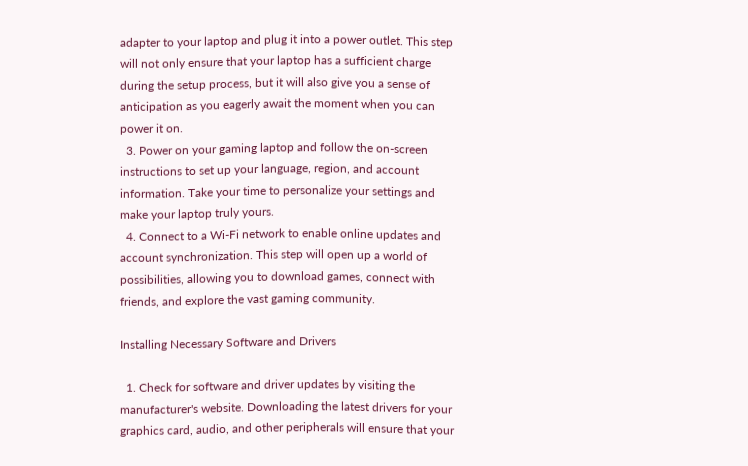adapter to your laptop and plug it into a power outlet. This step will not only ensure that your laptop has a sufficient charge during the setup process, but it will also give you a sense of anticipation as you eagerly await the moment when you can power it on.
  3. Power on your gaming laptop and follow the on-screen instructions to set up your language, region, and account information. Take your time to personalize your settings and make your laptop truly yours.
  4. Connect to a Wi-Fi network to enable online updates and account synchronization. This step will open up a world of possibilities, allowing you to download games, connect with friends, and explore the vast gaming community.

Installing Necessary Software and Drivers

  1. Check for software and driver updates by visiting the manufacturer's website. Downloading the latest drivers for your graphics card, audio, and other peripherals will ensure that your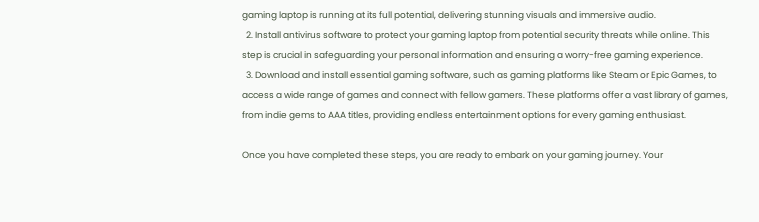gaming laptop is running at its full potential, delivering stunning visuals and immersive audio.
  2. Install antivirus software to protect your gaming laptop from potential security threats while online. This step is crucial in safeguarding your personal information and ensuring a worry-free gaming experience.
  3. Download and install essential gaming software, such as gaming platforms like Steam or Epic Games, to access a wide range of games and connect with fellow gamers. These platforms offer a vast library of games, from indie gems to AAA titles, providing endless entertainment options for every gaming enthusiast.

Once you have completed these steps, you are ready to embark on your gaming journey. Your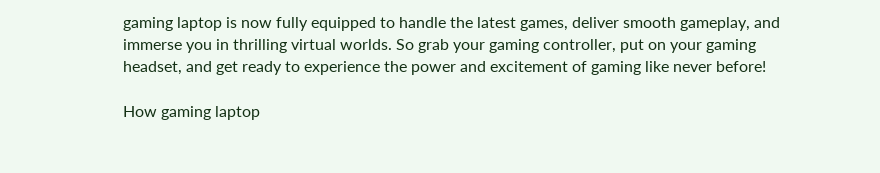gaming laptop is now fully equipped to handle the latest games, deliver smooth gameplay, and immerse you in thrilling virtual worlds. So grab your gaming controller, put on your gaming headset, and get ready to experience the power and excitement of gaming like never before!

How gaming laptop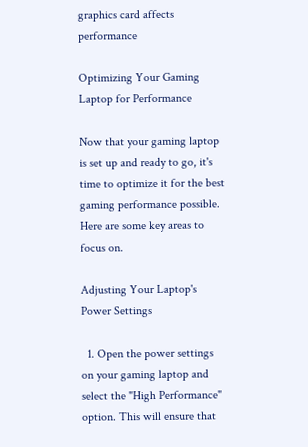graphics card affects performance

Optimizing Your Gaming Laptop for Performance

Now that your gaming laptop is set up and ready to go, it's time to optimize it for the best gaming performance possible. Here are some key areas to focus on.

Adjusting Your Laptop's Power Settings

  1. Open the power settings on your gaming laptop and select the "High Performance" option. This will ensure that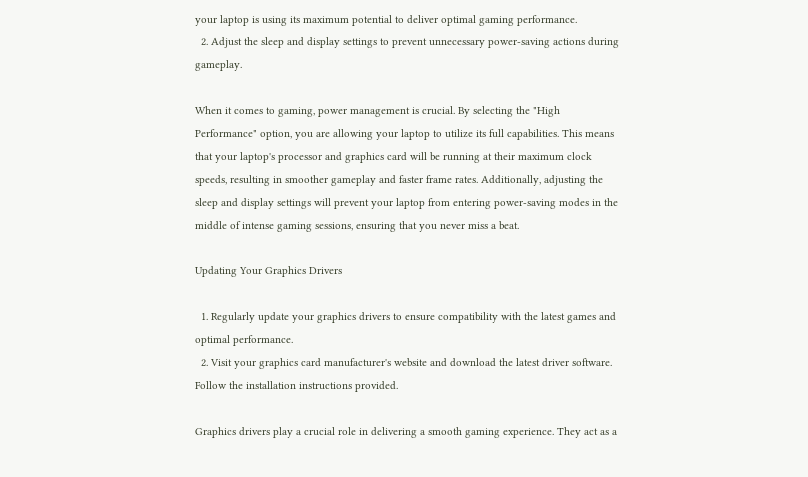your laptop is using its maximum potential to deliver optimal gaming performance.
  2. Adjust the sleep and display settings to prevent unnecessary power-saving actions during gameplay.

When it comes to gaming, power management is crucial. By selecting the "High Performance" option, you are allowing your laptop to utilize its full capabilities. This means that your laptop's processor and graphics card will be running at their maximum clock speeds, resulting in smoother gameplay and faster frame rates. Additionally, adjusting the sleep and display settings will prevent your laptop from entering power-saving modes in the middle of intense gaming sessions, ensuring that you never miss a beat.

Updating Your Graphics Drivers

  1. Regularly update your graphics drivers to ensure compatibility with the latest games and optimal performance.
  2. Visit your graphics card manufacturer's website and download the latest driver software. Follow the installation instructions provided.

Graphics drivers play a crucial role in delivering a smooth gaming experience. They act as a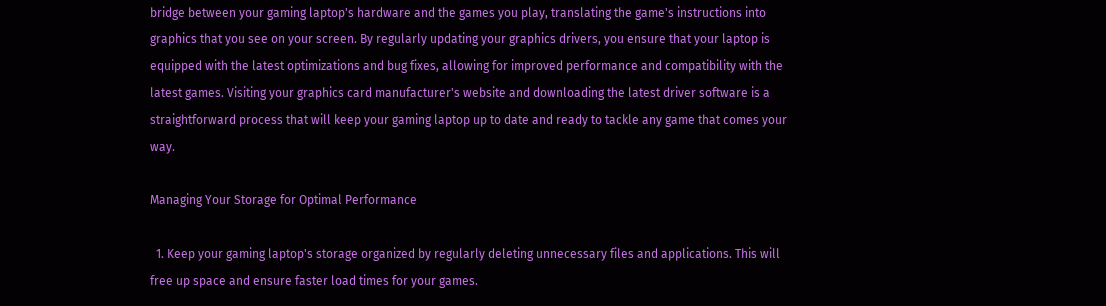bridge between your gaming laptop's hardware and the games you play, translating the game's instructions into graphics that you see on your screen. By regularly updating your graphics drivers, you ensure that your laptop is equipped with the latest optimizations and bug fixes, allowing for improved performance and compatibility with the latest games. Visiting your graphics card manufacturer's website and downloading the latest driver software is a straightforward process that will keep your gaming laptop up to date and ready to tackle any game that comes your way.

Managing Your Storage for Optimal Performance

  1. Keep your gaming laptop's storage organized by regularly deleting unnecessary files and applications. This will free up space and ensure faster load times for your games.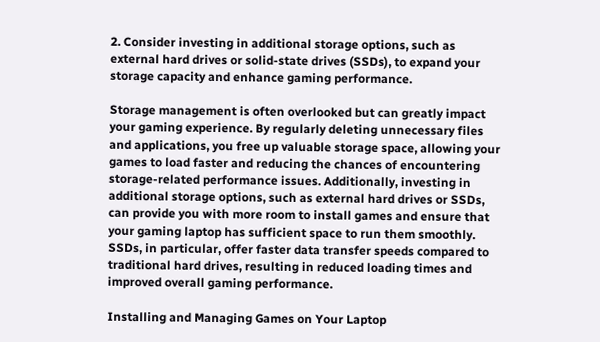2. Consider investing in additional storage options, such as external hard drives or solid-state drives (SSDs), to expand your storage capacity and enhance gaming performance.

Storage management is often overlooked but can greatly impact your gaming experience. By regularly deleting unnecessary files and applications, you free up valuable storage space, allowing your games to load faster and reducing the chances of encountering storage-related performance issues. Additionally, investing in additional storage options, such as external hard drives or SSDs, can provide you with more room to install games and ensure that your gaming laptop has sufficient space to run them smoothly. SSDs, in particular, offer faster data transfer speeds compared to traditional hard drives, resulting in reduced loading times and improved overall gaming performance.

Installing and Managing Games on Your Laptop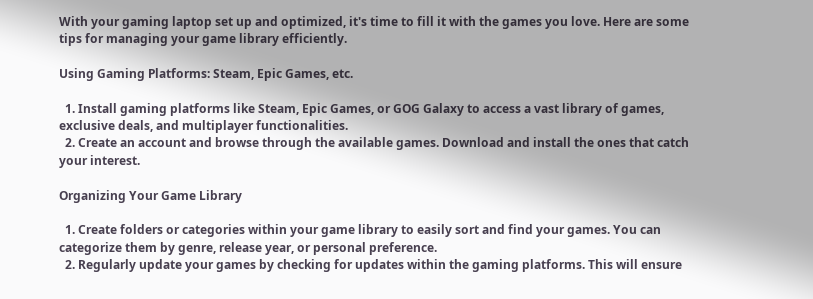With your gaming laptop set up and optimized, it's time to fill it with the games you love. Here are some tips for managing your game library efficiently.

Using Gaming Platforms: Steam, Epic Games, etc.

  1. Install gaming platforms like Steam, Epic Games, or GOG Galaxy to access a vast library of games, exclusive deals, and multiplayer functionalities.
  2. Create an account and browse through the available games. Download and install the ones that catch your interest.

Organizing Your Game Library

  1. Create folders or categories within your game library to easily sort and find your games. You can categorize them by genre, release year, or personal preference.
  2. Regularly update your games by checking for updates within the gaming platforms. This will ensure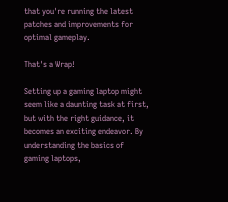that you're running the latest patches and improvements for optimal gameplay.

That's a Wrap!

Setting up a gaming laptop might seem like a daunting task at first, but with the right guidance, it becomes an exciting endeavor. By understanding the basics of gaming laptops,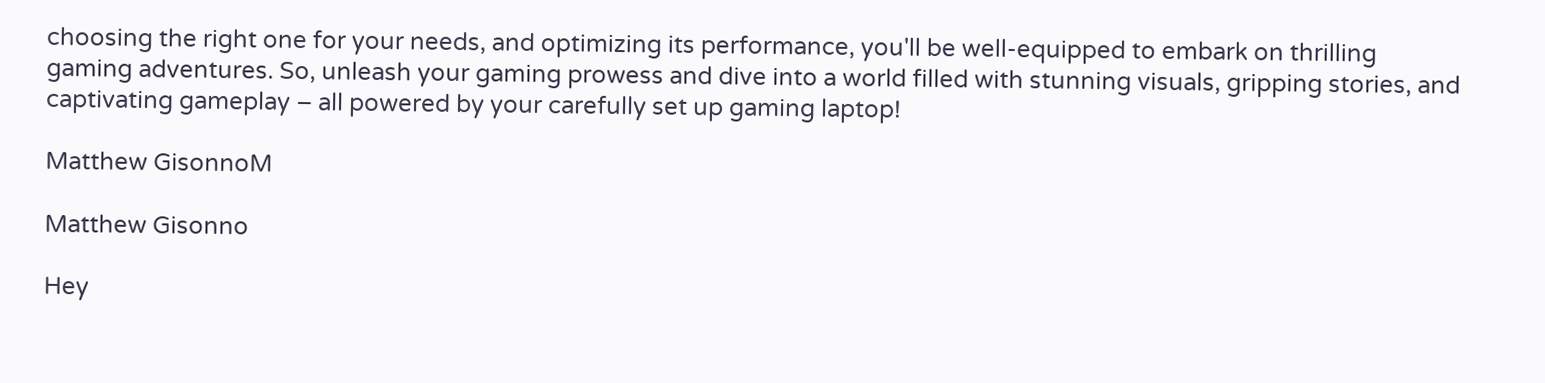choosing the right one for your needs, and optimizing its performance, you'll be well-equipped to embark on thrilling gaming adventures. So, unleash your gaming prowess and dive into a world filled with stunning visuals, gripping stories, and captivating gameplay – all powered by your carefully set up gaming laptop!

Matthew GisonnoM

Matthew Gisonno

Hey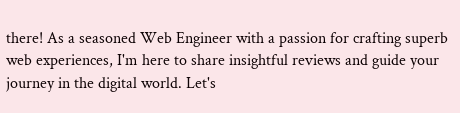there! As a seasoned Web Engineer with a passion for crafting superb web experiences, I'm here to share insightful reviews and guide your journey in the digital world. Let's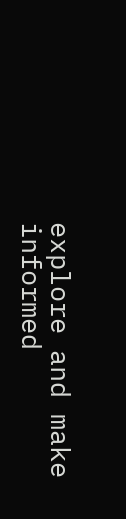explore and make informed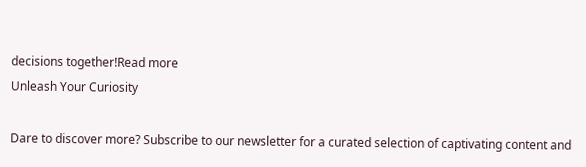decisions together!Read more
Unleash Your Curiosity

Dare to discover more? Subscribe to our newsletter for a curated selection of captivating content and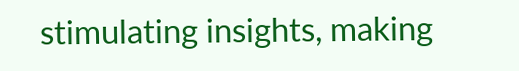stimulating insights, making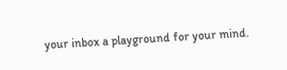your inbox a playground for your mind.